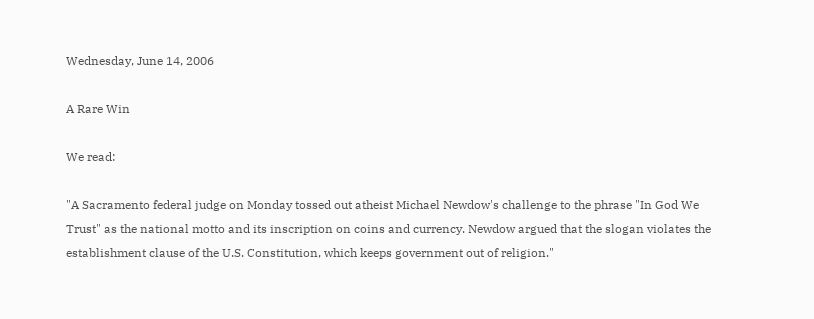Wednesday, June 14, 2006

A Rare Win

We read:

"A Sacramento federal judge on Monday tossed out atheist Michael Newdow's challenge to the phrase "In God We Trust" as the national motto and its inscription on coins and currency. Newdow argued that the slogan violates the establishment clause of the U.S. Constitution, which keeps government out of religion."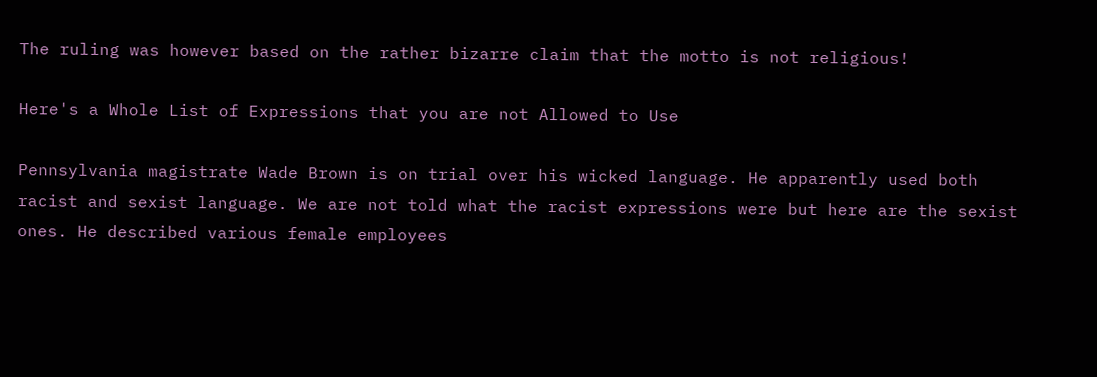The ruling was however based on the rather bizarre claim that the motto is not religious!

Here's a Whole List of Expressions that you are not Allowed to Use

Pennsylvania magistrate Wade Brown is on trial over his wicked language. He apparently used both racist and sexist language. We are not told what the racist expressions were but here are the sexist ones. He described various female employees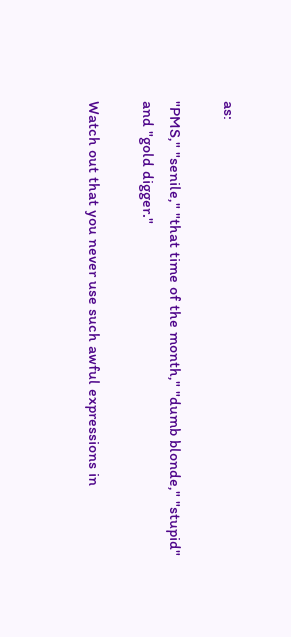as:

"PMS," "senile," "that time of the month," "dumb blonde," "stupid" and "gold digger."

Watch out that you never use such awful expressions in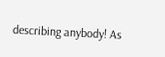describing anybody! As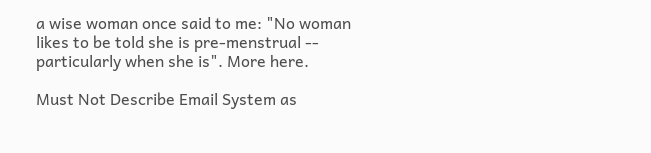a wise woman once said to me: "No woman likes to be told she is pre-menstrual -- particularly when she is". More here.

Must Not Describe Email System as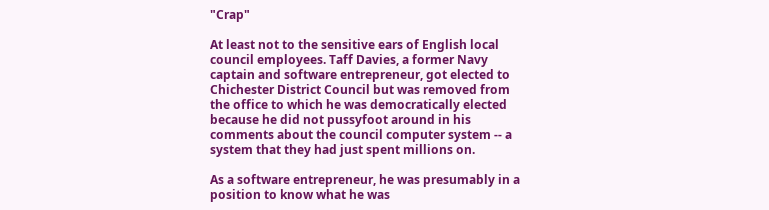"Crap"

At least not to the sensitive ears of English local council employees. Taff Davies, a former Navy captain and software entrepreneur, got elected to Chichester District Council but was removed from the office to which he was democratically elected because he did not pussyfoot around in his comments about the council computer system -- a system that they had just spent millions on.

As a software entrepreneur, he was presumably in a position to know what he was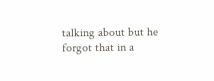talking about but he forgot that in a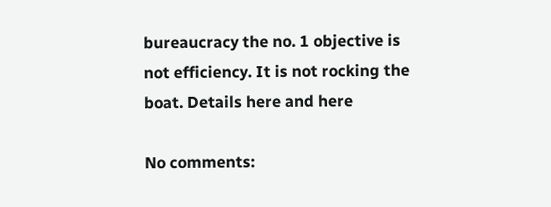bureaucracy the no. 1 objective is not efficiency. It is not rocking the boat. Details here and here

No comments: